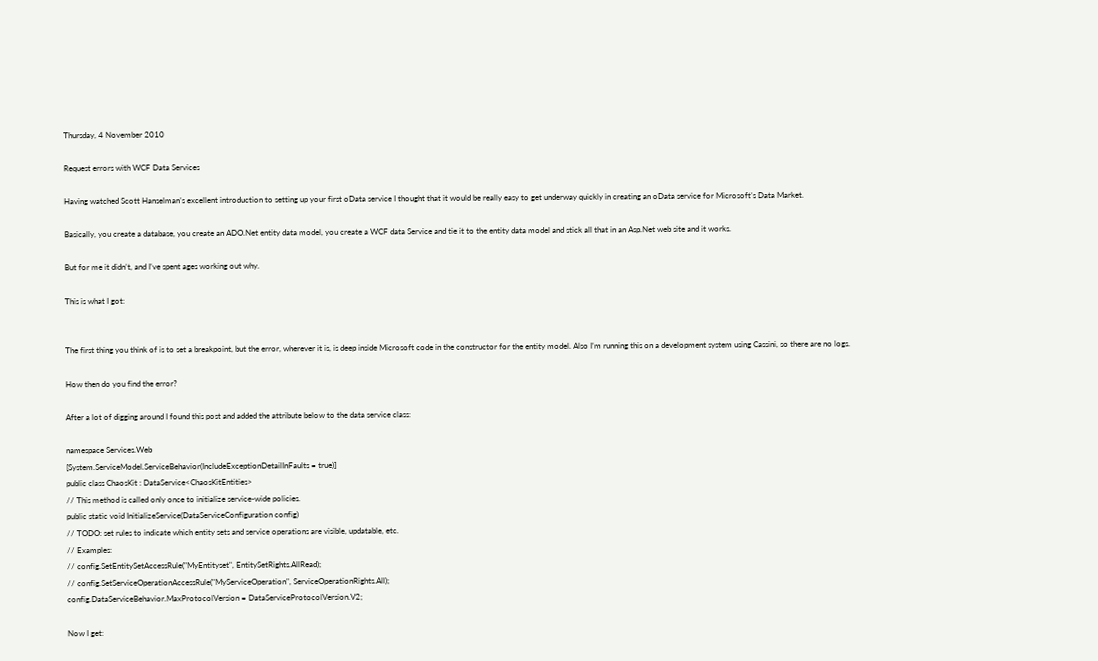Thursday, 4 November 2010

Request errors with WCF Data Services

Having watched Scott Hanselman’s excellent introduction to setting up your first oData service I thought that it would be really easy to get underway quickly in creating an oData service for Microsoft’s Data Market.

Basically, you create a database, you create an ADO.Net entity data model, you create a WCF data Service and tie it to the entity data model and stick all that in an Asp.Net web site and it works.

But for me it didn’t, and I’ve spent ages working out why.

This is what I got:


The first thing you think of is to set a breakpoint, but the error, wherever it is, is deep inside Microsoft code in the constructor for the entity model. Also I’m running this on a development system using Cassini, so there are no logs.

How then do you find the error?

After a lot of digging around I found this post and added the attribute below to the data service class:

namespace Services.Web
[System.ServiceModel.ServiceBehavior(IncludeExceptionDetailInFaults = true)]
public class ChaosKit : DataService<ChaosKitEntities>
// This method is called only once to initialize service-wide policies.
public static void InitializeService(DataServiceConfiguration config)
// TODO: set rules to indicate which entity sets and service operations are visible, updatable, etc.
// Examples:
// config.SetEntitySetAccessRule("MyEntityset", EntitySetRights.AllRead);
// config.SetServiceOperationAccessRule("MyServiceOperation", ServiceOperationRights.All);
config.DataServiceBehavior.MaxProtocolVersion = DataServiceProtocolVersion.V2;

Now I get: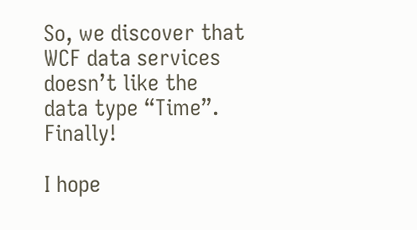So, we discover that WCF data services doesn’t like the data type “Time”. Finally!

I hope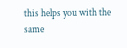this helps you with the same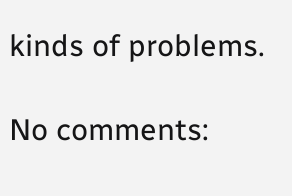kinds of problems.

No comments: